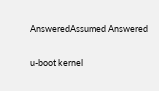AnsweredAssumed Answered

u-boot kernel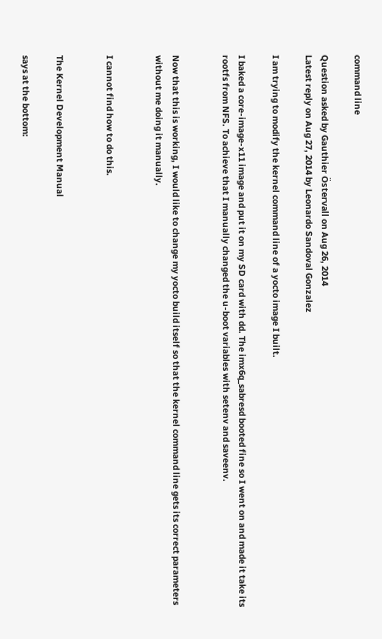command line

Question asked by Gauthier Östervall on Aug 26, 2014
Latest reply on Aug 27, 2014 by Leonardo Sandoval Gonzalez

I am trying to modify the kernel command line of a yocto image I built.

I baked a core-image-x11 image and put it on my SD card with dd. The imx6q_sabresd booted fine so I went on and made it take its rootfs from NFS. To achieve that I manually changed the u-boot variables with setenv and saveenv.


Now that this is working, I would like to change my yocto build itself so that the kernel command line gets its correct parameters without me doing it manually.


I cannot find how to do this.


The Kernel Development Manual

says at the bottom: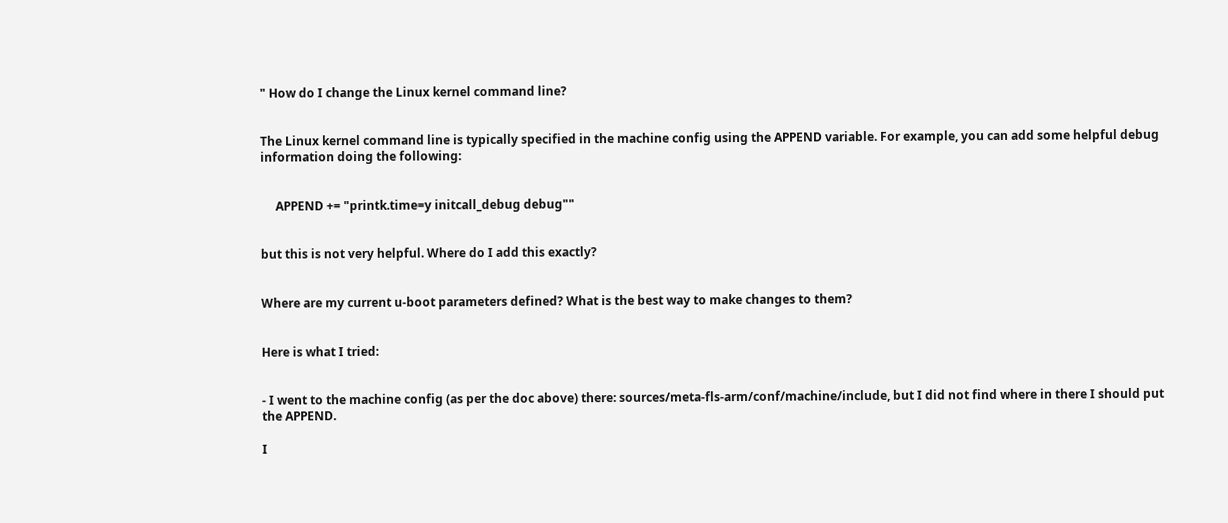" How do I change the Linux kernel command line?


The Linux kernel command line is typically specified in the machine config using the APPEND variable. For example, you can add some helpful debug information doing the following:


     APPEND += "printk.time=y initcall_debug debug""


but this is not very helpful. Where do I add this exactly?


Where are my current u-boot parameters defined? What is the best way to make changes to them?


Here is what I tried:


- I went to the machine config (as per the doc above) there: sources/meta-fls-arm/conf/machine/include, but I did not find where in there I should put the APPEND.

I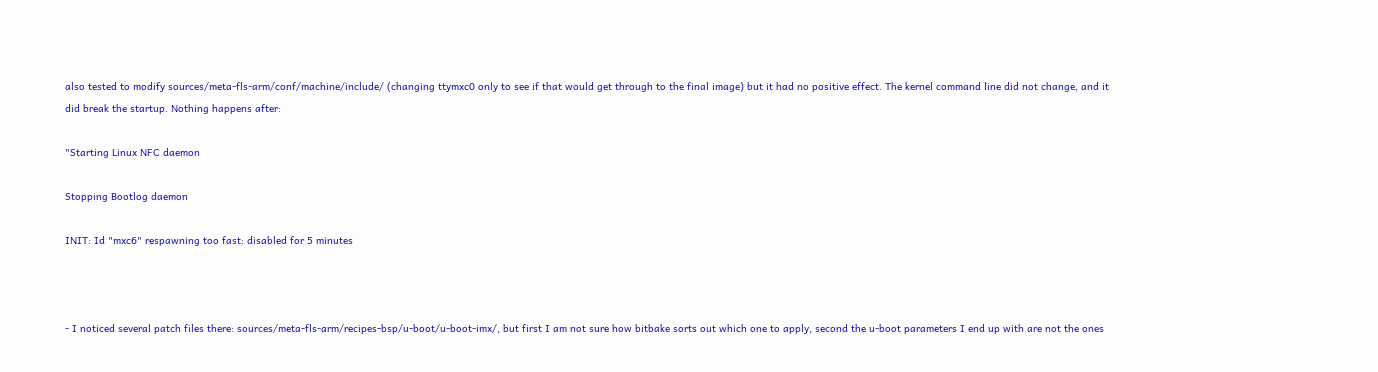also tested to modify sources/meta-fls-arm/conf/machine/include/ (changing ttymxc0 only to see if that would get through to the final image) but it had no positive effect. The kernel command line did not change, and it did break the startup. Nothing happens after:

"Starting Linux NFC daemon

Stopping Bootlog daemon

INIT: Id "mxc6" respawning too fast: disabled for 5 minutes



- I noticed several patch files there: sources/meta-fls-arm/recipes-bsp/u-boot/u-boot-imx/, but first I am not sure how bitbake sorts out which one to apply, second the u-boot parameters I end up with are not the ones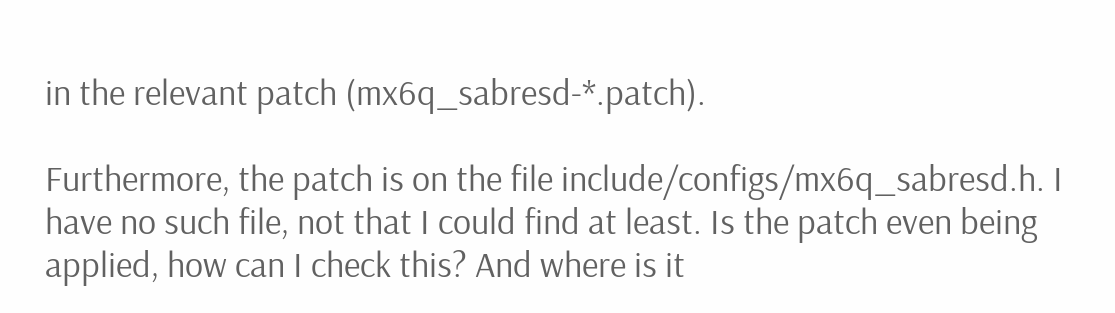in the relevant patch (mx6q_sabresd-*.patch).

Furthermore, the patch is on the file include/configs/mx6q_sabresd.h. I have no such file, not that I could find at least. Is the patch even being applied, how can I check this? And where is it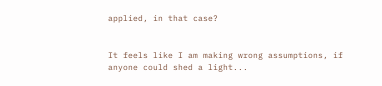applied, in that case?


It feels like I am making wrong assumptions, if anyone could shed a light...